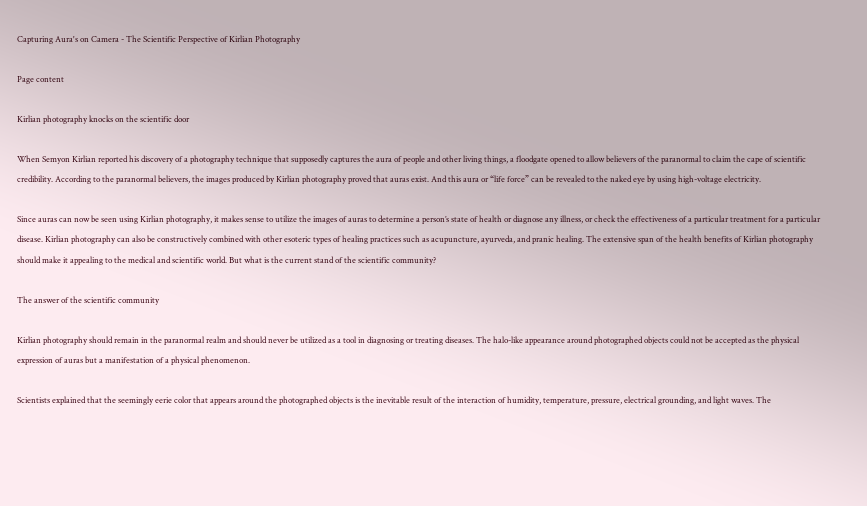Capturing Aura's on Camera - The Scientific Perspective of Kirlian Photography

Page content

Kirlian photography knocks on the scientific door

When Semyon Kirlian reported his discovery of a photography technique that supposedly captures the aura of people and other living things, a floodgate opened to allow believers of the paranormal to claim the cape of scientific credibility. According to the paranormal believers, the images produced by Kirlian photography proved that auras exist. And this aura or “life force” can be revealed to the naked eye by using high-voltage electricity.

Since auras can now be seen using Kirlian photography, it makes sense to utilize the images of auras to determine a person’s state of health or diagnose any illness, or check the effectiveness of a particular treatment for a particular disease. Kirlian photography can also be constructively combined with other esoteric types of healing practices such as acupuncture, ayurveda, and pranic healing. The extensive span of the health benefits of Kirlian photography should make it appealing to the medical and scientific world. But what is the current stand of the scientific community?

The answer of the scientific community

Kirlian photography should remain in the paranormal realm and should never be utilized as a tool in diagnosing or treating diseases. The halo-like appearance around photographed objects could not be accepted as the physical expression of auras but a manifestation of a physical phenomenon.

Scientists explained that the seemingly eerie color that appears around the photographed objects is the inevitable result of the interaction of humidity, temperature, pressure, electrical grounding, and light waves. The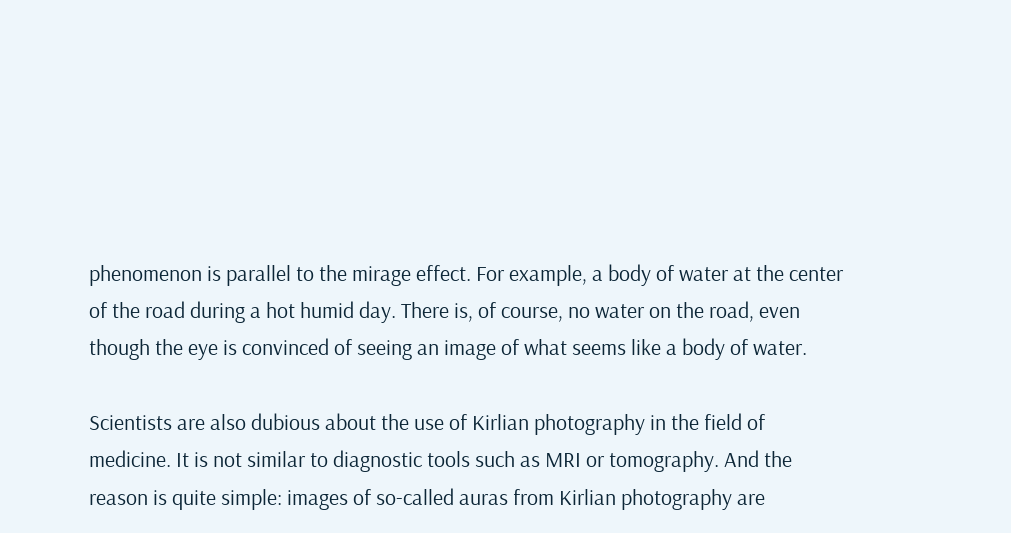phenomenon is parallel to the mirage effect. For example, a body of water at the center of the road during a hot humid day. There is, of course, no water on the road, even though the eye is convinced of seeing an image of what seems like a body of water.

Scientists are also dubious about the use of Kirlian photography in the field of medicine. It is not similar to diagnostic tools such as MRI or tomography. And the reason is quite simple: images of so-called auras from Kirlian photography are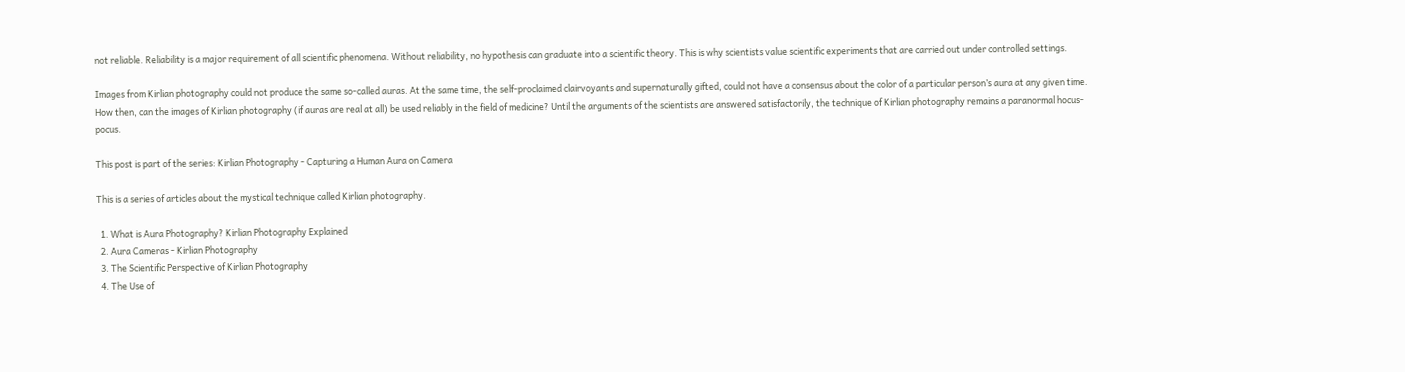not reliable. Reliability is a major requirement of all scientific phenomena. Without reliability, no hypothesis can graduate into a scientific theory. This is why scientists value scientific experiments that are carried out under controlled settings.

Images from Kirlian photography could not produce the same so-called auras. At the same time, the self-proclaimed clairvoyants and supernaturally gifted, could not have a consensus about the color of a particular person’s aura at any given time. How then, can the images of Kirlian photography (if auras are real at all) be used reliably in the field of medicine? Until the arguments of the scientists are answered satisfactorily, the technique of Kirlian photography remains a paranormal hocus-pocus.

This post is part of the series: Kirlian Photography - Capturing a Human Aura on Camera

This is a series of articles about the mystical technique called Kirlian photography.

  1. What is Aura Photography? Kirlian Photography Explained
  2. Aura Cameras - Kirlian Photography
  3. The Scientific Perspective of Kirlian Photography
  4. The Use of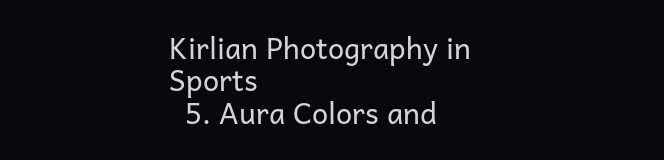Kirlian Photography in Sports
  5. Aura Colors and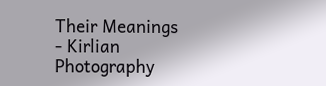Their Meanings - Kirlian Photography